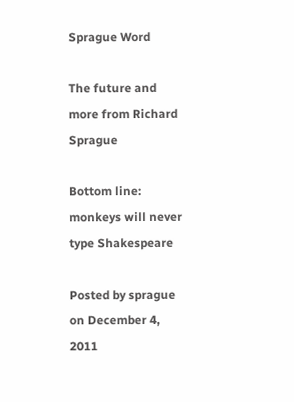Sprague Word

The future and more from Richard Sprague

Bottom line: monkeys will never type Shakespeare

Posted by sprague on December 4, 2011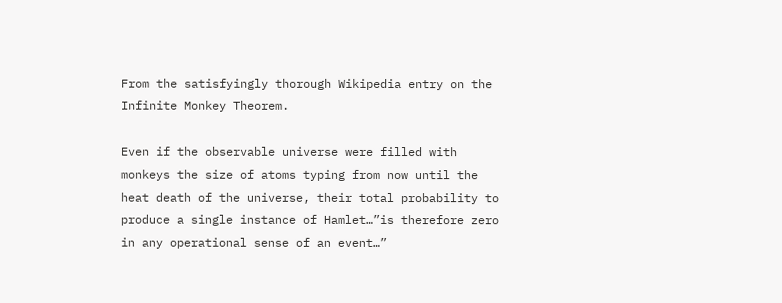From the satisfyingly thorough Wikipedia entry on the Infinite Monkey Theorem.

Even if the observable universe were filled with monkeys the size of atoms typing from now until the heat death of the universe, their total probability to produce a single instance of Hamlet…”is therefore zero in any operational sense of an event…”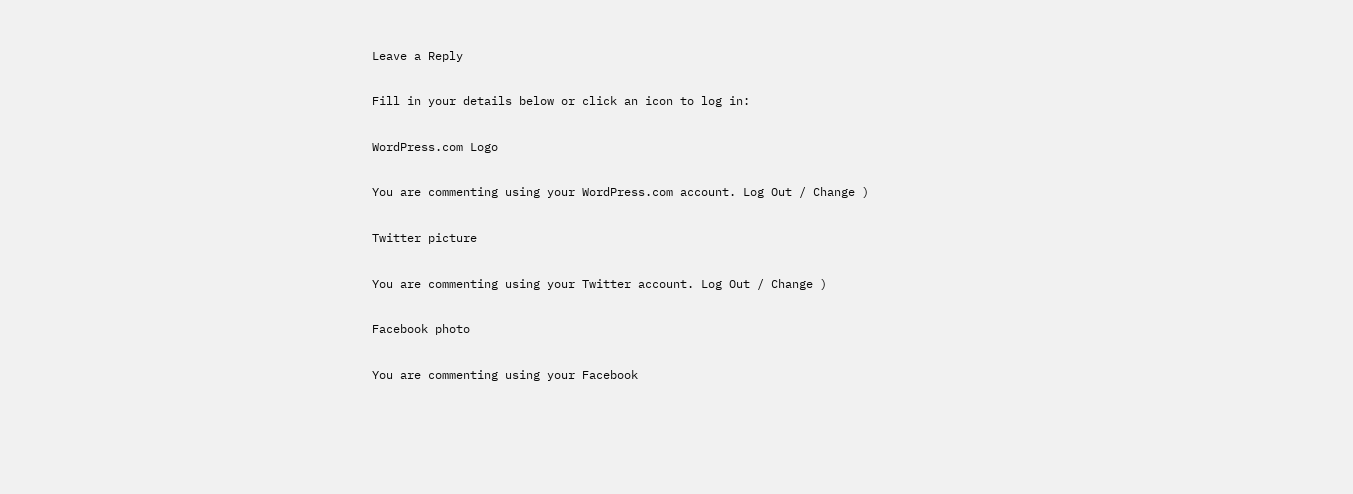Leave a Reply

Fill in your details below or click an icon to log in:

WordPress.com Logo

You are commenting using your WordPress.com account. Log Out / Change )

Twitter picture

You are commenting using your Twitter account. Log Out / Change )

Facebook photo

You are commenting using your Facebook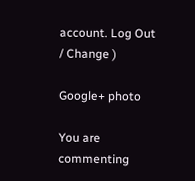account. Log Out / Change )

Google+ photo

You are commenting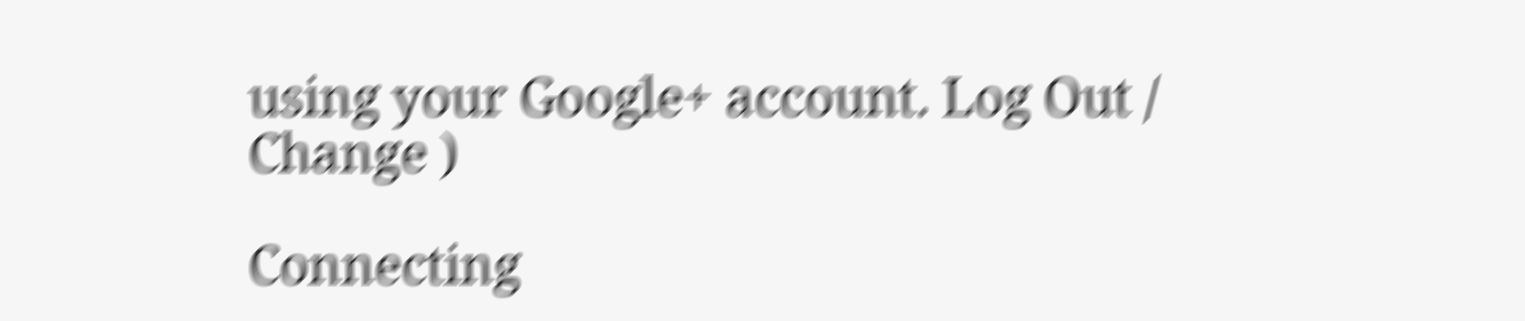using your Google+ account. Log Out / Change )

Connecting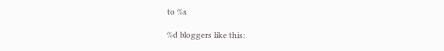to %s

%d bloggers like this: